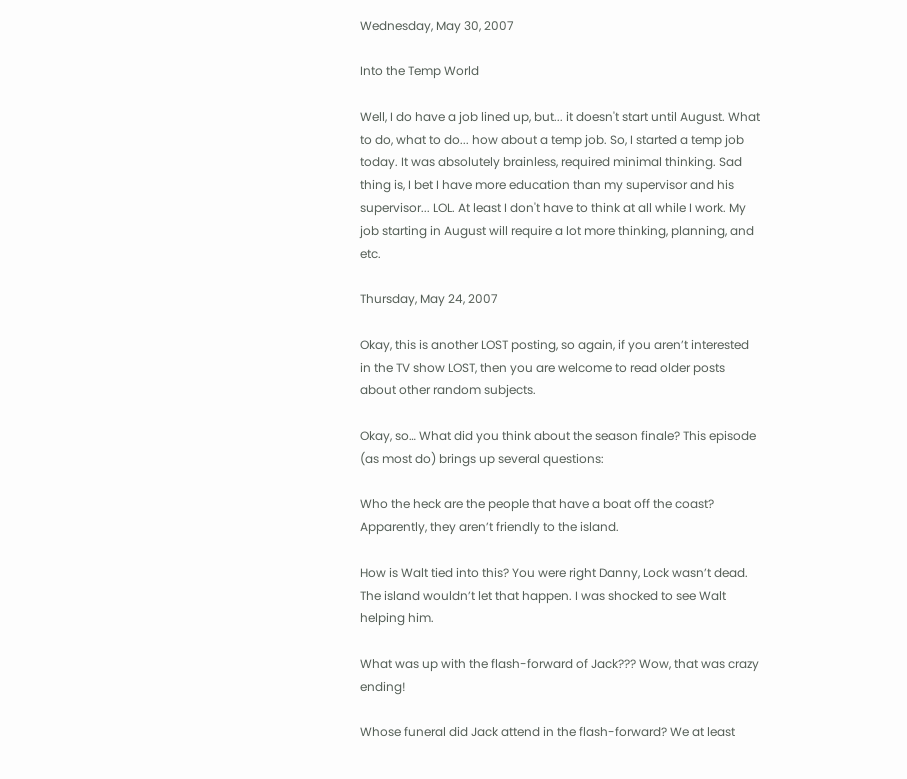Wednesday, May 30, 2007

Into the Temp World

Well, I do have a job lined up, but... it doesn't start until August. What to do, what to do... how about a temp job. So, I started a temp job today. It was absolutely brainless, required minimal thinking. Sad thing is, I bet I have more education than my supervisor and his supervisor... LOL. At least I don't have to think at all while I work. My job starting in August will require a lot more thinking, planning, and etc.

Thursday, May 24, 2007

Okay, this is another LOST posting, so again, if you aren’t interested in the TV show LOST, then you are welcome to read older posts about other random subjects.

Okay, so… What did you think about the season finale? This episode (as most do) brings up several questions:

Who the heck are the people that have a boat off the coast? Apparently, they aren’t friendly to the island.

How is Walt tied into this? You were right Danny, Lock wasn’t dead. The island wouldn’t let that happen. I was shocked to see Walt helping him.

What was up with the flash-forward of Jack??? Wow, that was crazy ending!

Whose funeral did Jack attend in the flash-forward? We at least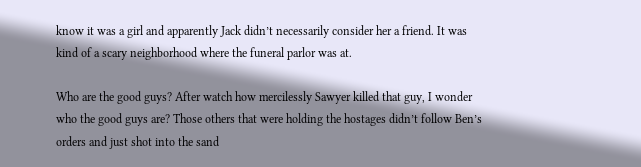know it was a girl and apparently Jack didn’t necessarily consider her a friend. It was kind of a scary neighborhood where the funeral parlor was at.

Who are the good guys? After watch how mercilessly Sawyer killed that guy, I wonder who the good guys are? Those others that were holding the hostages didn’t follow Ben’s orders and just shot into the sand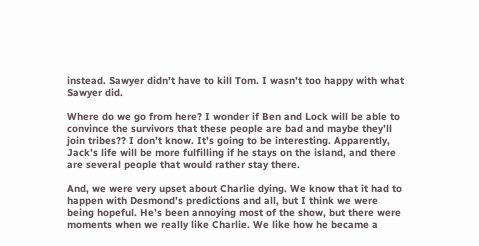instead. Sawyer didn’t have to kill Tom. I wasn’t too happy with what Sawyer did.

Where do we go from here? I wonder if Ben and Lock will be able to convince the survivors that these people are bad and maybe they’ll join tribes?? I don’t know. It’s going to be interesting. Apparently, Jack’s life will be more fulfilling if he stays on the island, and there are several people that would rather stay there.

And, we were very upset about Charlie dying. We know that it had to happen with Desmond’s predictions and all, but I think we were being hopeful. He’s been annoying most of the show, but there were moments when we really like Charlie. We like how he became a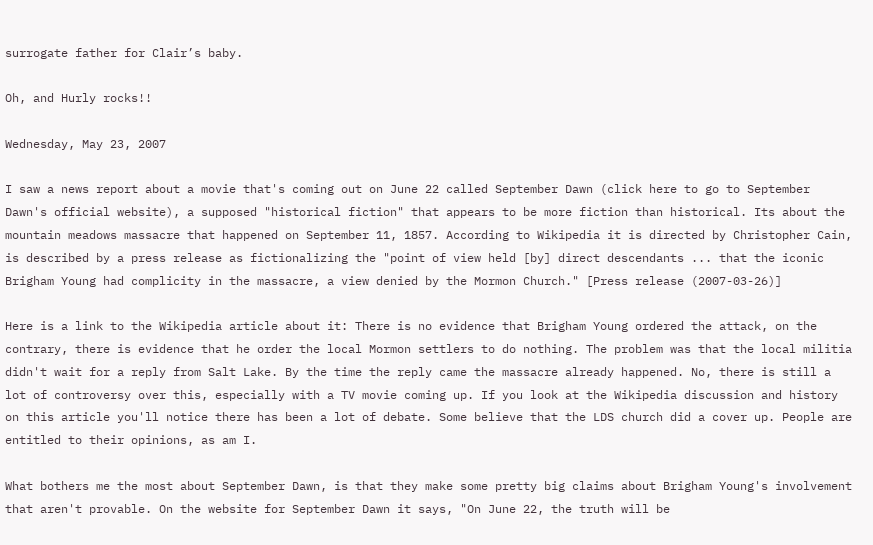surrogate father for Clair’s baby.

Oh, and Hurly rocks!!

Wednesday, May 23, 2007

I saw a news report about a movie that's coming out on June 22 called September Dawn (click here to go to September Dawn's official website), a supposed "historical fiction" that appears to be more fiction than historical. Its about the mountain meadows massacre that happened on September 11, 1857. According to Wikipedia it is directed by Christopher Cain, is described by a press release as fictionalizing the "point of view held [by] direct descendants ... that the iconic Brigham Young had complicity in the massacre, a view denied by the Mormon Church." [Press release (2007-03-26)]

Here is a link to the Wikipedia article about it: There is no evidence that Brigham Young ordered the attack, on the contrary, there is evidence that he order the local Mormon settlers to do nothing. The problem was that the local militia didn't wait for a reply from Salt Lake. By the time the reply came the massacre already happened. No, there is still a lot of controversy over this, especially with a TV movie coming up. If you look at the Wikipedia discussion and history on this article you'll notice there has been a lot of debate. Some believe that the LDS church did a cover up. People are entitled to their opinions, as am I.

What bothers me the most about September Dawn, is that they make some pretty big claims about Brigham Young's involvement that aren't provable. On the website for September Dawn it says, "On June 22, the truth will be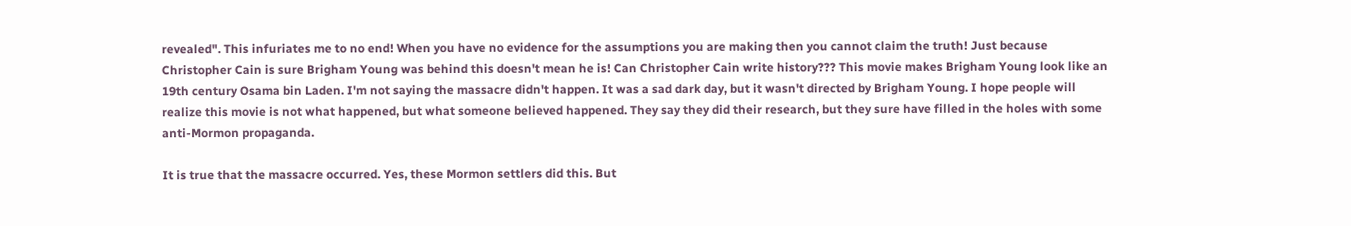revealed". This infuriates me to no end! When you have no evidence for the assumptions you are making then you cannot claim the truth! Just because Christopher Cain is sure Brigham Young was behind this doesn't mean he is! Can Christopher Cain write history??? This movie makes Brigham Young look like an 19th century Osama bin Laden. I'm not saying the massacre didn't happen. It was a sad dark day, but it wasn't directed by Brigham Young. I hope people will realize this movie is not what happened, but what someone believed happened. They say they did their research, but they sure have filled in the holes with some anti-Mormon propaganda.

It is true that the massacre occurred. Yes, these Mormon settlers did this. But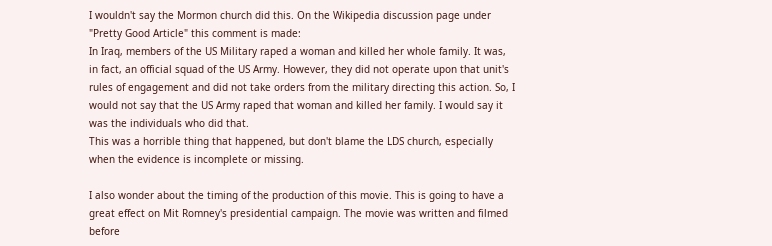I wouldn't say the Mormon church did this. On the Wikipedia discussion page under "Pretty Good Article" this comment is made:
In Iraq, members of the US Military raped a woman and killed her whole family. It was, in fact, an official squad of the US Army. However, they did not operate upon that unit's rules of engagement and did not take orders from the military directing this action. So, I would not say that the US Army raped that woman and killed her family. I would say it was the individuals who did that.
This was a horrible thing that happened, but don't blame the LDS church, especially when the evidence is incomplete or missing.

I also wonder about the timing of the production of this movie. This is going to have a great effect on Mit Romney's presidential campaign. The movie was written and filmed before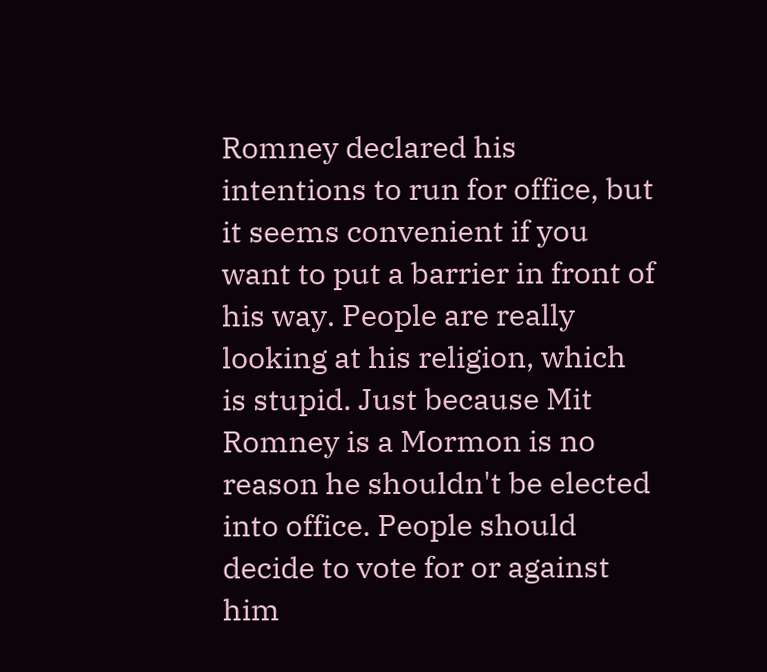Romney declared his intentions to run for office, but it seems convenient if you want to put a barrier in front of his way. People are really looking at his religion, which is stupid. Just because Mit Romney is a Mormon is no reason he shouldn't be elected into office. People should decide to vote for or against him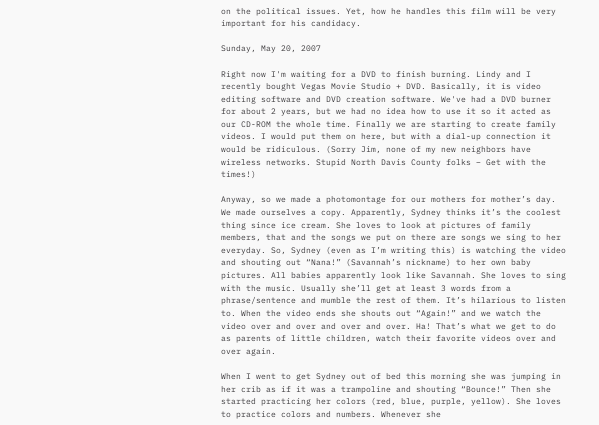on the political issues. Yet, how he handles this film will be very important for his candidacy.

Sunday, May 20, 2007

Right now I'm waiting for a DVD to finish burning. Lindy and I recently bought Vegas Movie Studio + DVD. Basically, it is video editing software and DVD creation software. We've had a DVD burner for about 2 years, but we had no idea how to use it so it acted as our CD-ROM the whole time. Finally we are starting to create family videos. I would put them on here, but with a dial-up connection it would be ridiculous. (Sorry Jim, none of my new neighbors have wireless networks. Stupid North Davis County folks – Get with the times!)

Anyway, so we made a photomontage for our mothers for mother’s day. We made ourselves a copy. Apparently, Sydney thinks it’s the coolest thing since ice cream. She loves to look at pictures of family members, that and the songs we put on there are songs we sing to her everyday. So, Sydney (even as I’m writing this) is watching the video and shouting out “Nana!” (Savannah’s nickname) to her own baby pictures. All babies apparently look like Savannah. She loves to sing with the music. Usually she’ll get at least 3 words from a phrase/sentence and mumble the rest of them. It’s hilarious to listen to. When the video ends she shouts out “Again!” and we watch the video over and over and over and over. Ha! That’s what we get to do as parents of little children, watch their favorite videos over and over again.

When I went to get Sydney out of bed this morning she was jumping in her crib as if it was a trampoline and shouting “Bounce!” Then she started practicing her colors (red, blue, purple, yellow). She loves to practice colors and numbers. Whenever she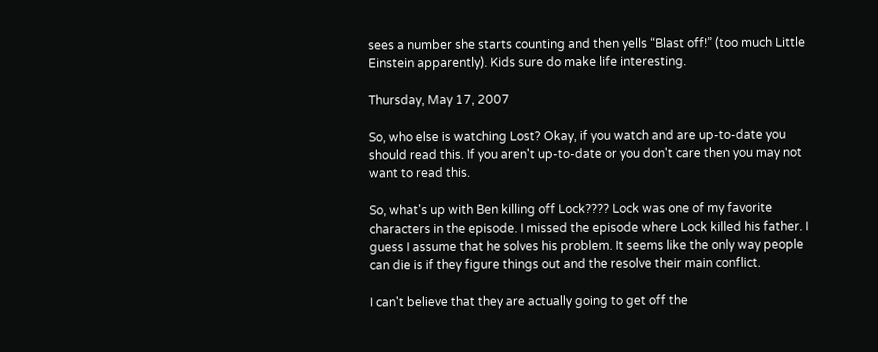sees a number she starts counting and then yells “Blast off!” (too much Little Einstein apparently). Kids sure do make life interesting.

Thursday, May 17, 2007

So, who else is watching Lost? Okay, if you watch and are up-to-date you should read this. If you aren't up-to-date or you don't care then you may not want to read this.

So, what's up with Ben killing off Lock???? Lock was one of my favorite characters in the episode. I missed the episode where Lock killed his father. I guess I assume that he solves his problem. It seems like the only way people can die is if they figure things out and the resolve their main conflict.

I can't believe that they are actually going to get off the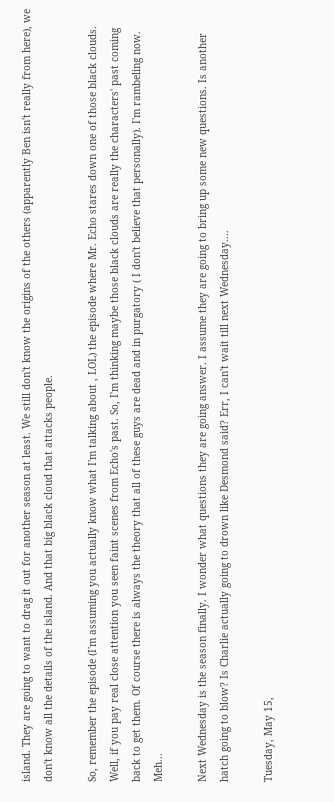island. They are going to want to drag it out for another season at least. We still don't know the origins of the others (apparently Ben isn't really from here), we don't know all the details of the island. And that big black cloud that attacks people.

So, remember the episode (I'm assuming you actually know what I'm talking about , LOL) the episode where Mr. Echo stares down one of those black clouds. Well, if you pay real close attention you seen faint scenes from Echo's past. So, I'm thinking maybe those black clouds are really the characters' past coming back to get them. Of course there is always the theory that all of these guys are dead and in purgatory ( I don't believe that personally). I'm rambeling now. Meh...

Next Wednesday is the season finally. I wonder what questions they are going answer. I assume they are going to bring up some new questions. Is another hatch going to blow? Is Charlie actually going to drown like Desmond said? Err, I can't wait till next Wednesday....

Tuesday, May 15,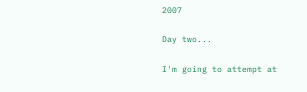2007

Day two...

I'm going to attempt at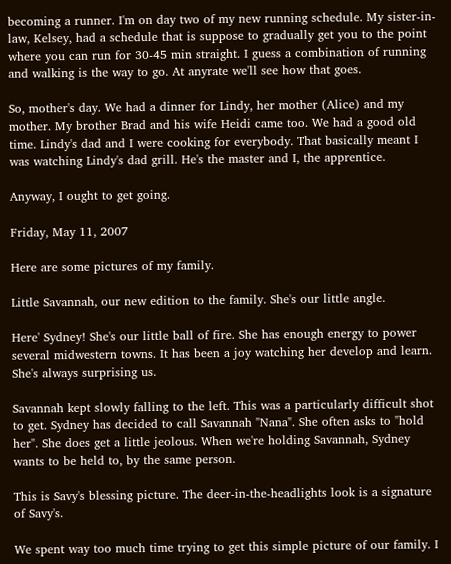becoming a runner. I'm on day two of my new running schedule. My sister-in-law, Kelsey, had a schedule that is suppose to gradually get you to the point where you can run for 30-45 min straight. I guess a combination of running and walking is the way to go. At anyrate we'll see how that goes.

So, mother's day. We had a dinner for Lindy, her mother (Alice) and my mother. My brother Brad and his wife Heidi came too. We had a good old time. Lindy's dad and I were cooking for everybody. That basically meant I was watching Lindy's dad grill. He's the master and I, the apprentice.

Anyway, I ought to get going.

Friday, May 11, 2007

Here are some pictures of my family.

Little Savannah, our new edition to the family. She's our little angle.

Here' Sydney! She's our little ball of fire. She has enough energy to power several midwestern towns. It has been a joy watching her develop and learn. She's always surprising us.

Savannah kept slowly falling to the left. This was a particularly difficult shot to get. Sydney has decided to call Savannah "Nana". She often asks to "hold her". She does get a little jeolous. When we're holding Savannah, Sydney wants to be held to, by the same person.

This is Savy's blessing picture. The deer-in-the-headlights look is a signature of Savy's.

We spent way too much time trying to get this simple picture of our family. I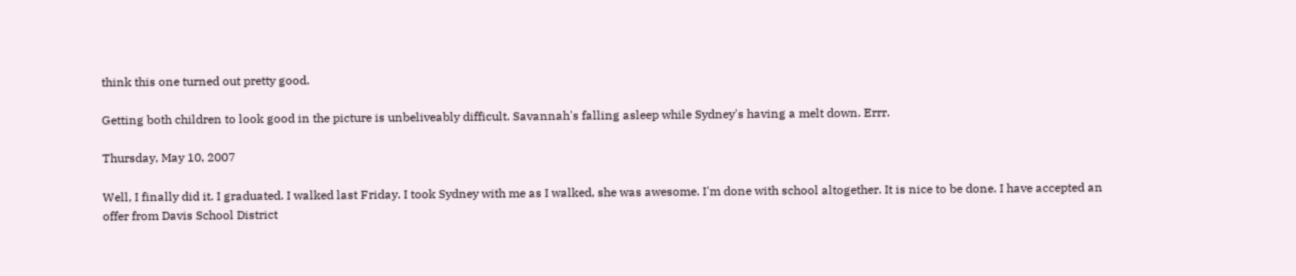think this one turned out pretty good.

Getting both children to look good in the picture is unbeliveably difficult. Savannah's falling asleep while Sydney's having a melt down. Errr.

Thursday, May 10, 2007

Well, I finally did it. I graduated. I walked last Friday. I took Sydney with me as I walked, she was awesome. I'm done with school altogether. It is nice to be done. I have accepted an offer from Davis School District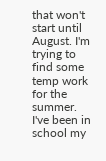that won't start until August. I'm trying to find some temp work for the summer. I've been in school my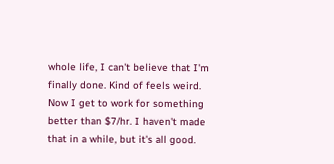whole life, I can't believe that I'm finally done. Kind of feels weird. Now I get to work for something better than $7/hr. I haven't made that in a while, but it's all good.